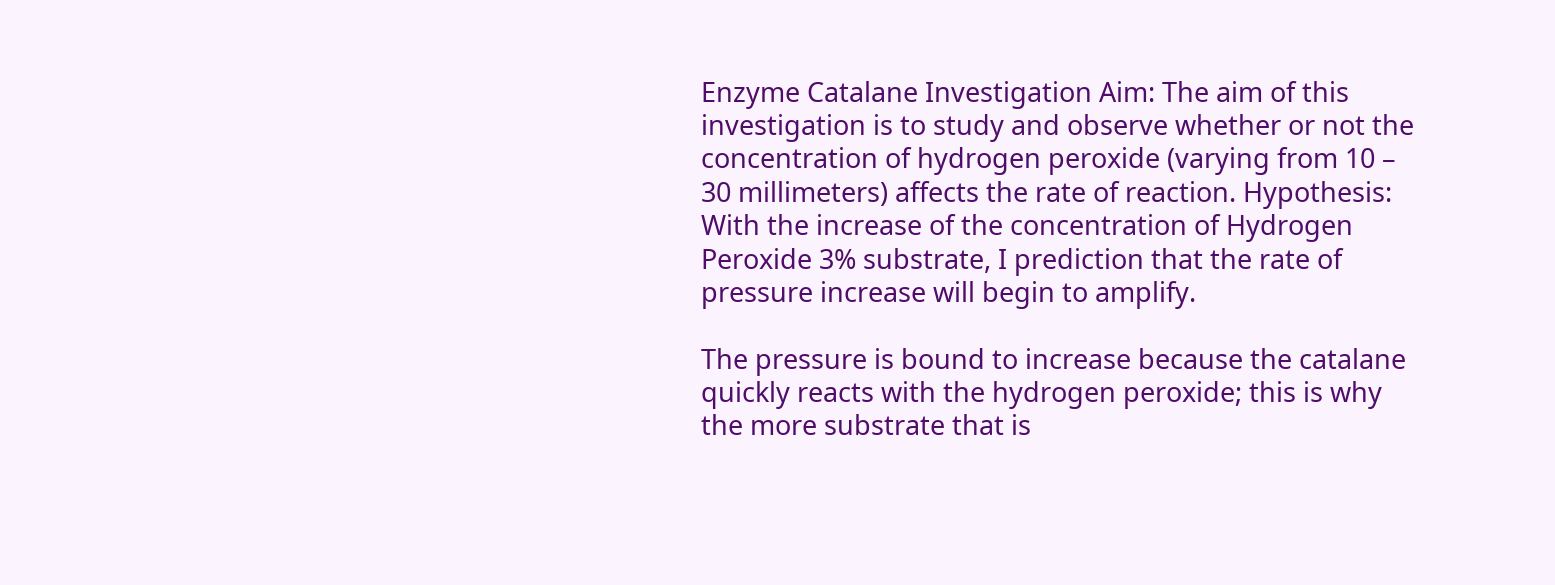Enzyme Catalane Investigation Aim: The aim of this investigation is to study and observe whether or not the concentration of hydrogen peroxide (varying from 10 – 30 millimeters) affects the rate of reaction. Hypothesis: With the increase of the concentration of Hydrogen Peroxide 3% substrate, I prediction that the rate of pressure increase will begin to amplify.

The pressure is bound to increase because the catalane quickly reacts with the hydrogen peroxide; this is why the more substrate that is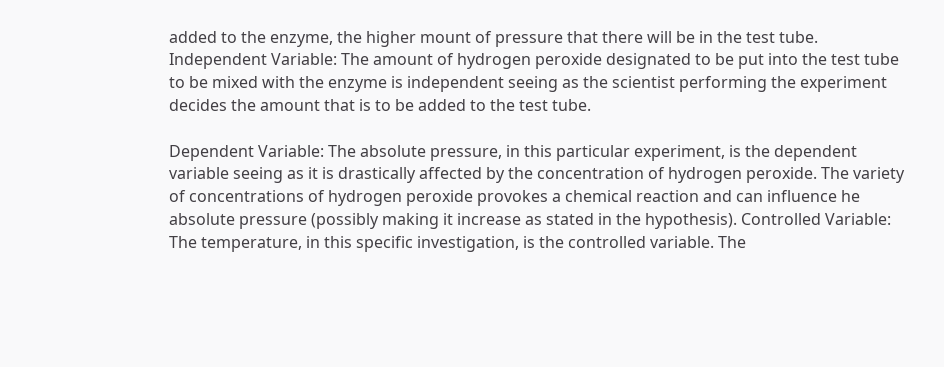added to the enzyme, the higher mount of pressure that there will be in the test tube. Independent Variable: The amount of hydrogen peroxide designated to be put into the test tube to be mixed with the enzyme is independent seeing as the scientist performing the experiment decides the amount that is to be added to the test tube.

Dependent Variable: The absolute pressure, in this particular experiment, is the dependent variable seeing as it is drastically affected by the concentration of hydrogen peroxide. The variety of concentrations of hydrogen peroxide provokes a chemical reaction and can influence he absolute pressure (possibly making it increase as stated in the hypothesis). Controlled Variable: The temperature, in this specific investigation, is the controlled variable. The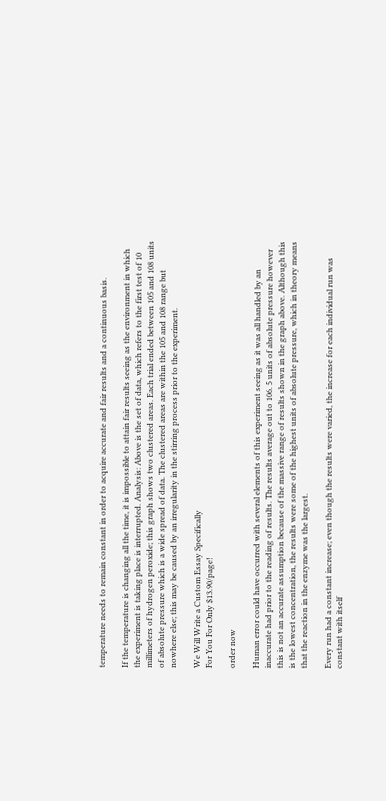temperature needs to remain constant in order to acquire accurate and fair results and a continuous basis.

If the temperature is changing all the time, it is impossible to attain fair results seeing as the environment in which the experiment is taking place is interrupted. Analysis: Above is the set of data, which refers to the first test of 10 millimeters of hydrogen peroxide; this graph shows two clustered areas. Each trial ended between 105 and 108 units of absolute pressure which is a wide spread of data. The clustered areas are within the 105 and 108 range but nowhere else; this may be caused by an irregularity in the stirring process prior to the experiment.

We Will Write a Custom Essay Specifically
For You For Only $13.90/page!

order now

Human error could have occurred with several elements of this experiment seeing as it was all handled by an inaccurate had prior to the reading of results. The results average out to 106. 5 units of absolute pressure however this is not an accurate assumption because of the massive range of results shown in the graph above. Although this is the lowest concentration, the results were some of the highest units of absolute pressure, which in theory means that the reaction in the enzyme was the largest.

Every run had a constant increase; even though the results were varied, the increase for each individual run was constant with itself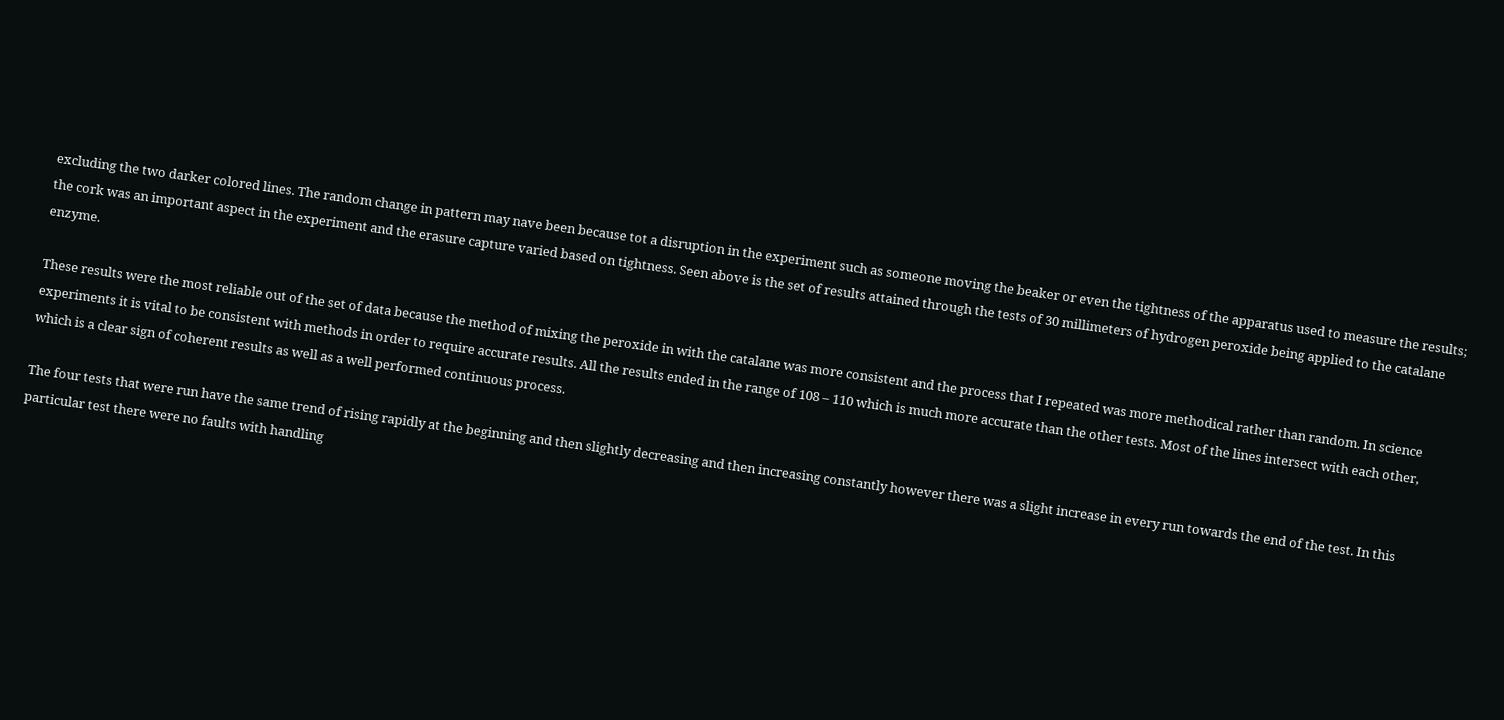excluding the two darker colored lines. The random change in pattern may nave been because tot a disruption in the experiment such as someone moving the beaker or even the tightness of the apparatus used to measure the results; the cork was an important aspect in the experiment and the erasure capture varied based on tightness. Seen above is the set of results attained through the tests of 30 millimeters of hydrogen peroxide being applied to the catalane enzyme.

These results were the most reliable out of the set of data because the method of mixing the peroxide in with the catalane was more consistent and the process that I repeated was more methodical rather than random. In science experiments it is vital to be consistent with methods in order to require accurate results. All the results ended in the range of 108 – 110 which is much more accurate than the other tests. Most of the lines intersect with each other, which is a clear sign of coherent results as well as a well performed continuous process.

The four tests that were run have the same trend of rising rapidly at the beginning and then slightly decreasing and then increasing constantly however there was a slight increase in every run towards the end of the test. In this particular test there were no faults with handling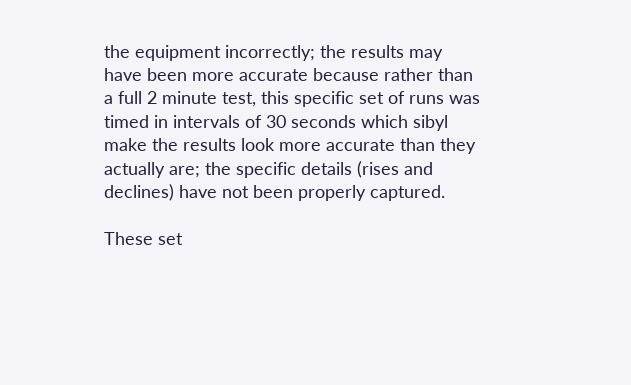the equipment incorrectly; the results may have been more accurate because rather than a full 2 minute test, this specific set of runs was timed in intervals of 30 seconds which sibyl make the results look more accurate than they actually are; the specific details (rises and declines) have not been properly captured.

These set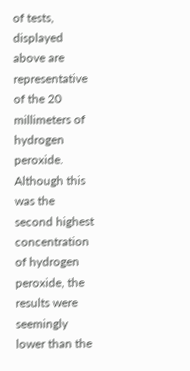of tests, displayed above are representative of the 20 millimeters of hydrogen peroxide. Although this was the second highest concentration of hydrogen peroxide, the results were seemingly lower than the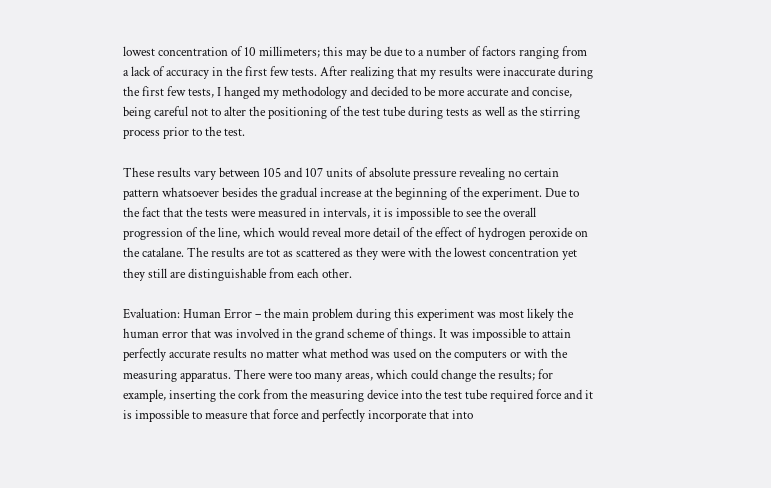lowest concentration of 10 millimeters; this may be due to a number of factors ranging from a lack of accuracy in the first few tests. After realizing that my results were inaccurate during the first few tests, I hanged my methodology and decided to be more accurate and concise, being careful not to alter the positioning of the test tube during tests as well as the stirring process prior to the test.

These results vary between 105 and 107 units of absolute pressure revealing no certain pattern whatsoever besides the gradual increase at the beginning of the experiment. Due to the fact that the tests were measured in intervals, it is impossible to see the overall progression of the line, which would reveal more detail of the effect of hydrogen peroxide on the catalane. The results are tot as scattered as they were with the lowest concentration yet they still are distinguishable from each other.

Evaluation: Human Error – the main problem during this experiment was most likely the human error that was involved in the grand scheme of things. It was impossible to attain perfectly accurate results no matter what method was used on the computers or with the measuring apparatus. There were too many areas, which could change the results; for example, inserting the cork from the measuring device into the test tube required force and it is impossible to measure that force and perfectly incorporate that into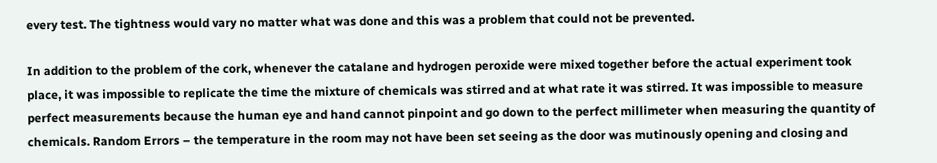every test. The tightness would vary no matter what was done and this was a problem that could not be prevented.

In addition to the problem of the cork, whenever the catalane and hydrogen peroxide were mixed together before the actual experiment took place, it was impossible to replicate the time the mixture of chemicals was stirred and at what rate it was stirred. It was impossible to measure perfect measurements because the human eye and hand cannot pinpoint and go down to the perfect millimeter when measuring the quantity of chemicals. Random Errors – the temperature in the room may not have been set seeing as the door was mutinously opening and closing and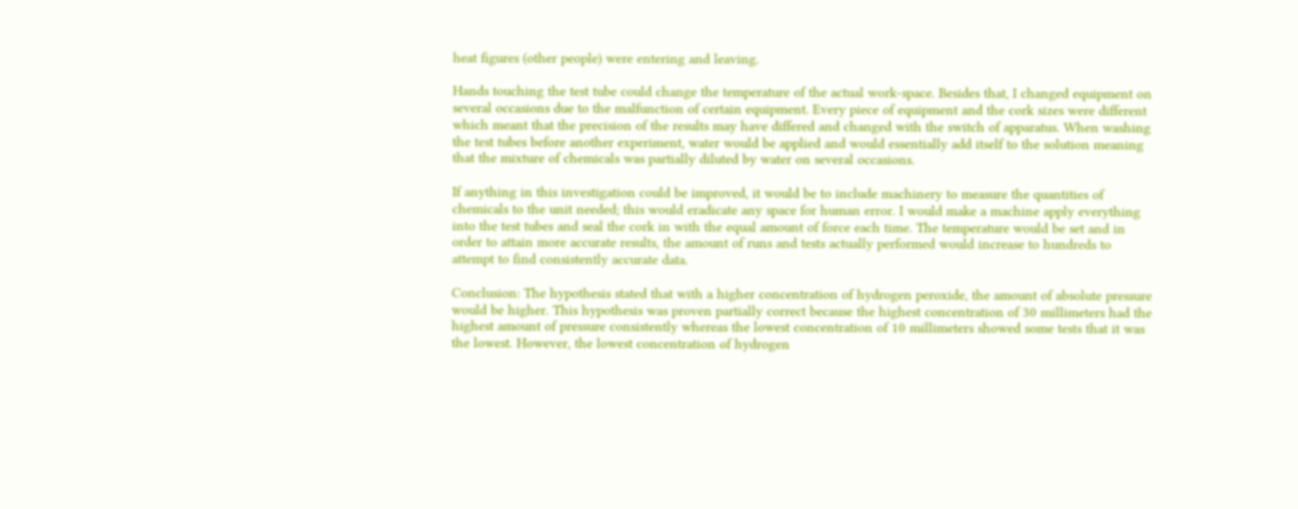heat figures (other people) were entering and leaving.

Hands touching the test tube could change the temperature of the actual work-space. Besides that, I changed equipment on several occasions due to the malfunction of certain equipment. Every piece of equipment and the cork sizes were different which meant that the precision of the results may have differed and changed with the switch of apparatus. When washing the test tubes before another experiment, water would be applied and would essentially add itself to the solution meaning that the mixture of chemicals was partially diluted by water on several occasions.

If anything in this investigation could be improved, it would be to include machinery to measure the quantities of chemicals to the unit needed; this would eradicate any space for human error. I would make a machine apply everything into the test tubes and seal the cork in with the equal amount of force each time. The temperature would be set and in order to attain more accurate results, the amount of runs and tests actually performed would increase to hundreds to attempt to find consistently accurate data.

Conclusion: The hypothesis stated that with a higher concentration of hydrogen peroxide, the amount of absolute pressure would be higher. This hypothesis was proven partially correct because the highest concentration of 30 millimeters had the highest amount of pressure consistently whereas the lowest concentration of 10 millimeters showed some tests that it was the lowest. However, the lowest concentration of hydrogen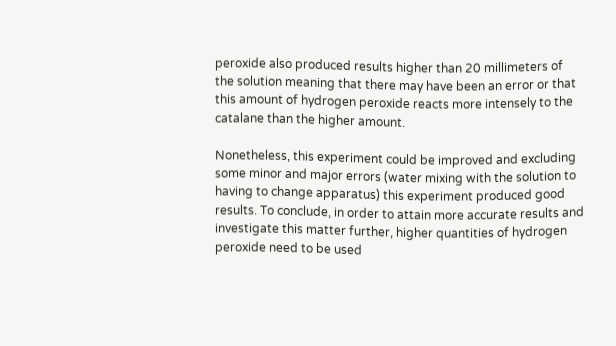peroxide also produced results higher than 20 millimeters of the solution meaning that there may have been an error or that this amount of hydrogen peroxide reacts more intensely to the catalane than the higher amount.

Nonetheless, this experiment could be improved and excluding some minor and major errors (water mixing with the solution to having to change apparatus) this experiment produced good results. To conclude, in order to attain more accurate results and investigate this matter further, higher quantities of hydrogen peroxide need to be used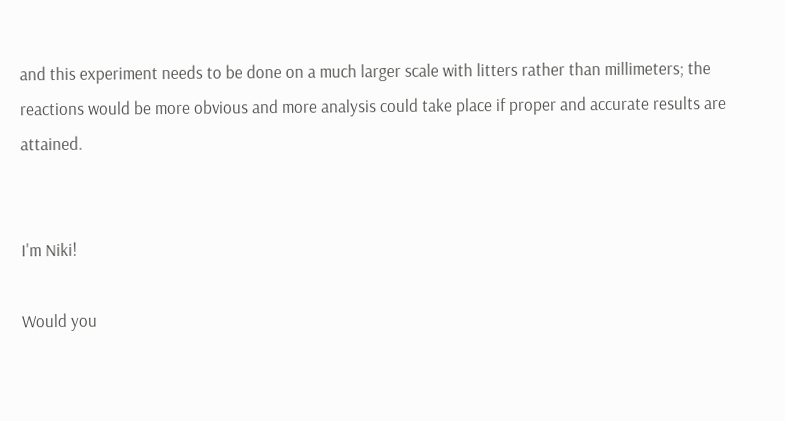and this experiment needs to be done on a much larger scale with litters rather than millimeters; the reactions would be more obvious and more analysis could take place if proper and accurate results are attained.


I'm Niki!

Would you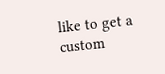like to get a custom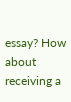essay? How about receiving a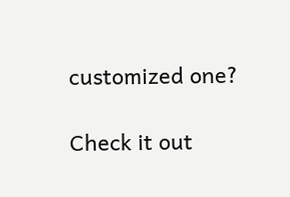customized one?

Check it out